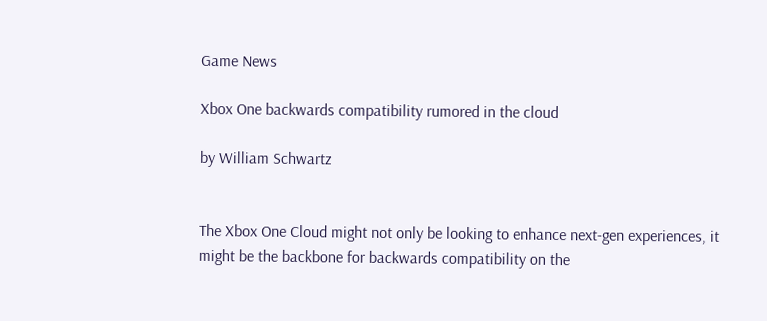Game News

Xbox One backwards compatibility rumored in the cloud

by William Schwartz


The Xbox One Cloud might not only be looking to enhance next-gen experiences, it might be the backbone for backwards compatibility on the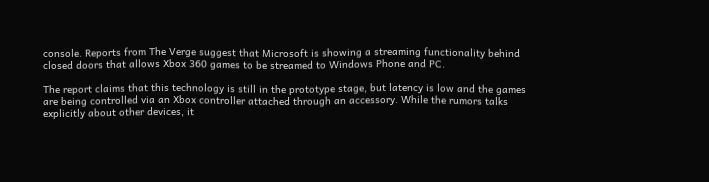console. Reports from The Verge suggest that Microsoft is showing a streaming functionality behind closed doors that allows Xbox 360 games to be streamed to Windows Phone and PC.

The report claims that this technology is still in the prototype stage, but latency is low and the games are being controlled via an Xbox controller attached through an accessory. While the rumors talks explicitly about other devices, it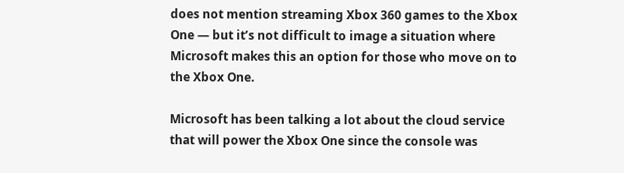does not mention streaming Xbox 360 games to the Xbox One — but it’s not difficult to image a situation where Microsoft makes this an option for those who move on to the Xbox One.

Microsoft has been talking a lot about the cloud service that will power the Xbox One since the console was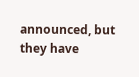announced, but they have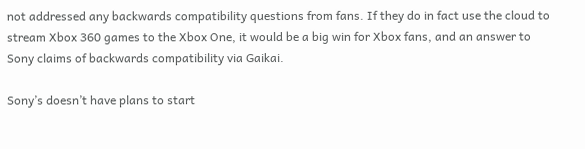not addressed any backwards compatibility questions from fans. If they do in fact use the cloud to stream Xbox 360 games to the Xbox One, it would be a big win for Xbox fans, and an answer to Sony claims of backwards compatibility via Gaikai.

Sony’s doesn’t have plans to start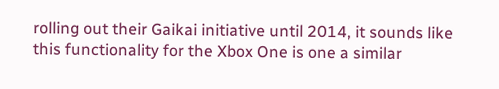rolling out their Gaikai initiative until 2014, it sounds like this functionality for the Xbox One is one a similar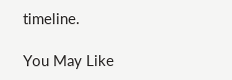timeline.

You May Like